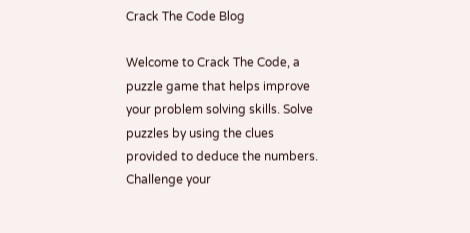Crack The Code Blog

Welcome to Crack The Code, a puzzle game that helps improve your problem solving skills. Solve puzzles by using the clues provided to deduce the numbers. Challenge your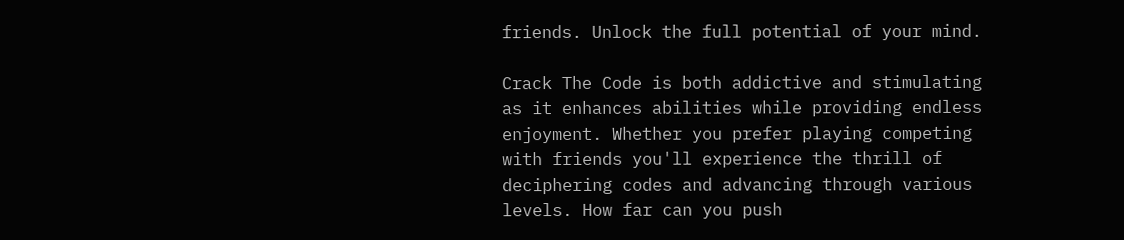friends. Unlock the full potential of your mind.

Crack The Code is both addictive and stimulating as it enhances abilities while providing endless enjoyment. Whether you prefer playing competing with friends you'll experience the thrill of deciphering codes and advancing through various levels. How far can you push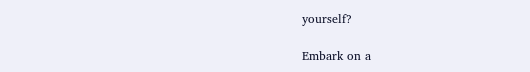yourself?

Embark on a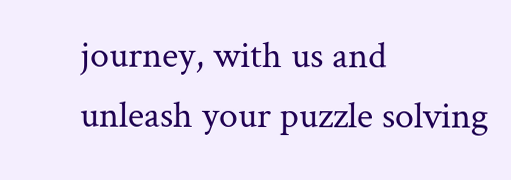journey, with us and unleash your puzzle solving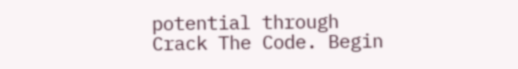potential through Crack The Code. Begin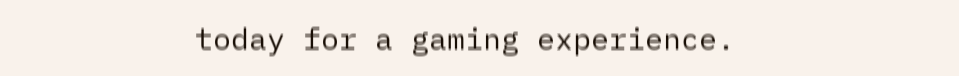today for a gaming experience.